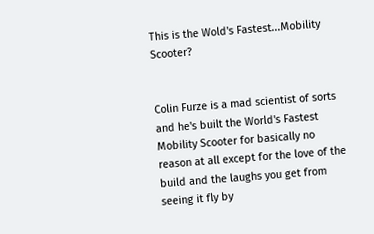This is the Wold's Fastest...Mobility Scooter?


Colin Furze is a mad scientist of sorts and he's built the World's Fastest Mobility Scooter for basically no reason at all except for the love of the build and the laughs you get from seeing it fly by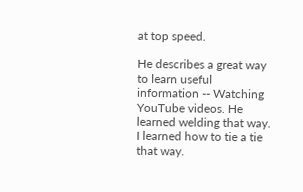at top speed.

He describes a great way to learn useful information -- Watching YouTube videos. He learned welding that way. I learned how to tie a tie that way.